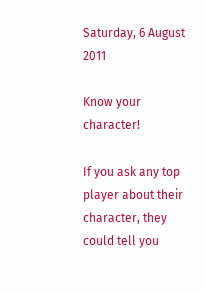Saturday, 6 August 2011

Know your character!

If you ask any top player about their character, they could tell you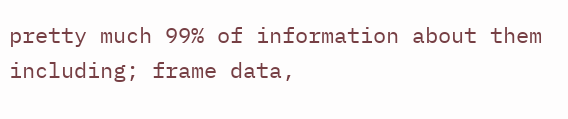pretty much 99% of information about them including; frame data,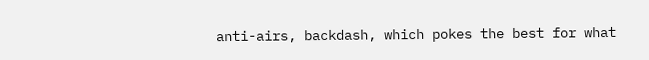anti-airs, backdash, which pokes the best for what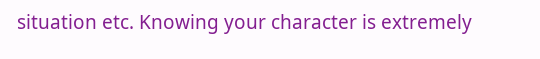situation etc. Knowing your character is extremely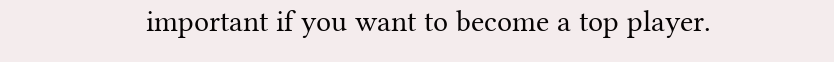important if you want to become a top player.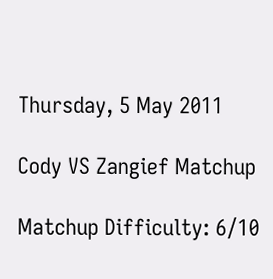Thursday, 5 May 2011

Cody VS Zangief Matchup

Matchup Difficulty: 6/10